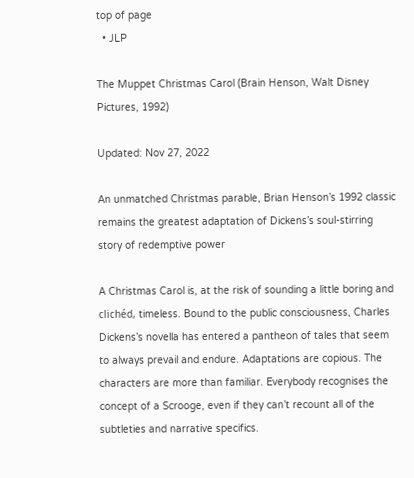top of page
  • JLP

The Muppet Christmas Carol (Brain Henson, Walt Disney Pictures, 1992)

Updated: Nov 27, 2022

An unmatched Christmas parable, Brian Henson’s 1992 classic remains the greatest adaptation of Dickens’s soul-stirring story of redemptive power

A Christmas Carol is, at the risk of sounding a little boring and clichéd, timeless. Bound to the public consciousness, Charles Dickens’s novella has entered a pantheon of tales that seem to always prevail and endure. Adaptations are copious. The characters are more than familiar. Everybody recognises the concept of a Scrooge, even if they can’t recount all of the subtleties and narrative specifics.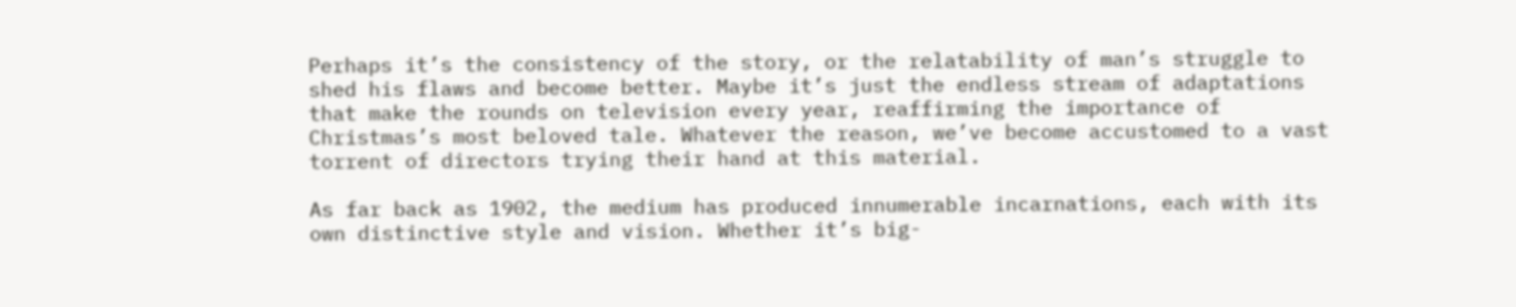Perhaps it’s the consistency of the story, or the relatability of man’s struggle to shed his flaws and become better. Maybe it’s just the endless stream of adaptations that make the rounds on television every year, reaffirming the importance of Christmas’s most beloved tale. Whatever the reason, we’ve become accustomed to a vast torrent of directors trying their hand at this material.

As far back as 1902, the medium has produced innumerable incarnations, each with its own distinctive style and vision. Whether it’s big-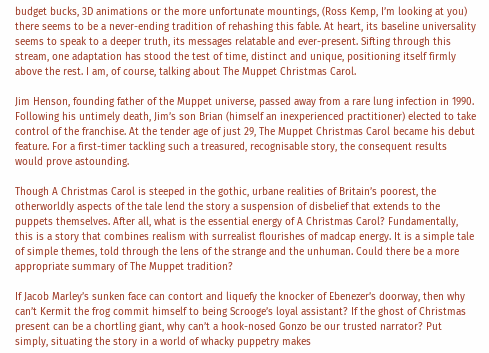budget bucks, 3D animations or the more unfortunate mountings, (Ross Kemp, I’m looking at you) there seems to be a never-ending tradition of rehashing this fable. At heart, its baseline universality seems to speak to a deeper truth, its messages relatable and ever-present. Sifting through this stream, one adaptation has stood the test of time, distinct and unique, positioning itself firmly above the rest. I am, of course, talking about The Muppet Christmas Carol.

Jim Henson, founding father of the Muppet universe, passed away from a rare lung infection in 1990. Following his untimely death, Jim’s son Brian (himself an inexperienced practitioner) elected to take control of the franchise. At the tender age of just 29, The Muppet Christmas Carol became his debut feature. For a first-timer tackling such a treasured, recognisable story, the consequent results would prove astounding.

Though A Christmas Carol is steeped in the gothic, urbane realities of Britain’s poorest, the otherworldly aspects of the tale lend the story a suspension of disbelief that extends to the puppets themselves. After all, what is the essential energy of A Christmas Carol? Fundamentally, this is a story that combines realism with surrealist flourishes of madcap energy. It is a simple tale of simple themes, told through the lens of the strange and the unhuman. Could there be a more appropriate summary of The Muppet tradition?

If Jacob Marley’s sunken face can contort and liquefy the knocker of Ebenezer’s doorway, then why can’t Kermit the frog commit himself to being Scrooge’s loyal assistant? If the ghost of Christmas present can be a chortling giant, why can’t a hook-nosed Gonzo be our trusted narrator? Put simply, situating the story in a world of whacky puppetry makes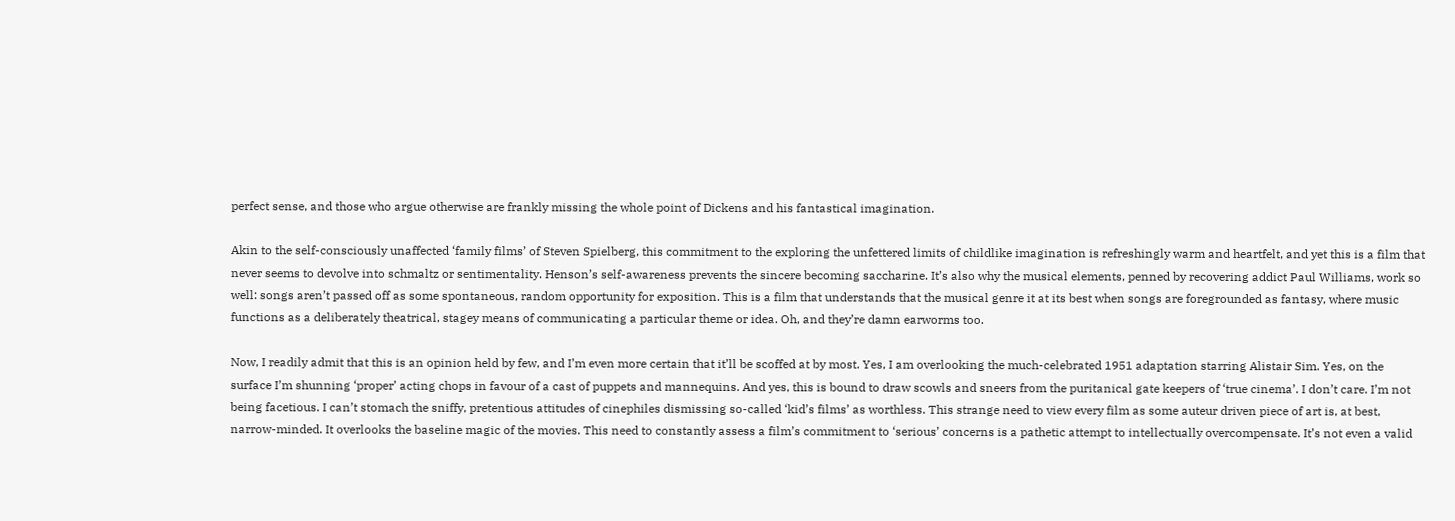perfect sense, and those who argue otherwise are frankly missing the whole point of Dickens and his fantastical imagination.

Akin to the self-consciously unaffected ‘family films’ of Steven Spielberg, this commitment to the exploring the unfettered limits of childlike imagination is refreshingly warm and heartfelt, and yet this is a film that never seems to devolve into schmaltz or sentimentality. Henson’s self-awareness prevents the sincere becoming saccharine. It’s also why the musical elements, penned by recovering addict Paul Williams, work so well: songs aren’t passed off as some spontaneous, random opportunity for exposition. This is a film that understands that the musical genre it at its best when songs are foregrounded as fantasy, where music functions as a deliberately theatrical, stagey means of communicating a particular theme or idea. Oh, and they’re damn earworms too.

Now, I readily admit that this is an opinion held by few, and I’m even more certain that it’ll be scoffed at by most. Yes, I am overlooking the much-celebrated 1951 adaptation starring Alistair Sim. Yes, on the surface I’m shunning ‘proper’ acting chops in favour of a cast of puppets and mannequins. And yes, this is bound to draw scowls and sneers from the puritanical gate keepers of ‘true cinema’. I don’t care. I’m not being facetious. I can’t stomach the sniffy, pretentious attitudes of cinephiles dismissing so-called ‘kid’s films’ as worthless. This strange need to view every film as some auteur driven piece of art is, at best, narrow-minded. It overlooks the baseline magic of the movies. This need to constantly assess a film’s commitment to ‘serious’ concerns is a pathetic attempt to intellectually overcompensate. It’s not even a valid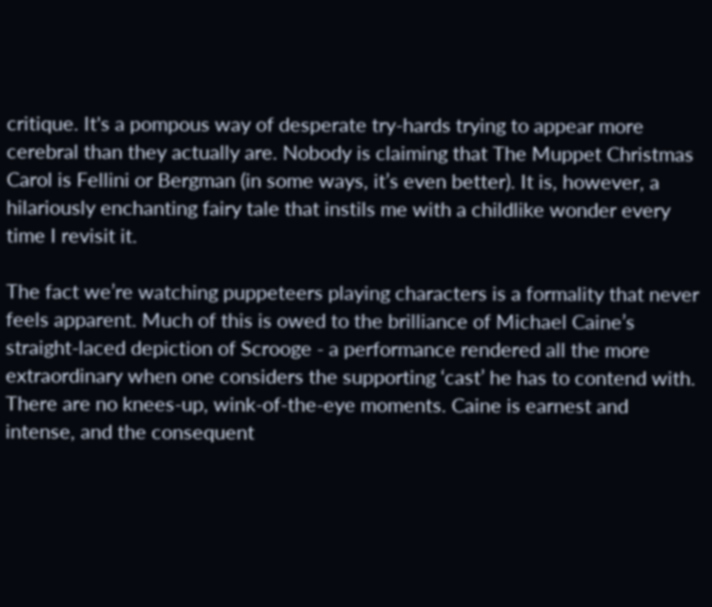critique. It's a pompous way of desperate try-hards trying to appear more cerebral than they actually are. Nobody is claiming that The Muppet Christmas Carol is Fellini or Bergman (in some ways, it’s even better). It is, however, a hilariously enchanting fairy tale that instils me with a childlike wonder every time I revisit it.

The fact we’re watching puppeteers playing characters is a formality that never feels apparent. Much of this is owed to the brilliance of Michael Caine’s straight-laced depiction of Scrooge - a performance rendered all the more extraordinary when one considers the supporting ‘cast’ he has to contend with. There are no knees-up, wink-of-the-eye moments. Caine is earnest and intense, and the consequent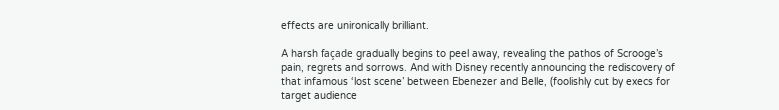effects are unironically brilliant.

A harsh façade gradually begins to peel away, revealing the pathos of Scrooge’s pain, regrets and sorrows. And with Disney recently announcing the rediscovery of that infamous ‘lost scene’ between Ebenezer and Belle, (foolishly cut by execs for target audience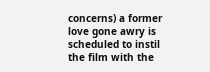concerns) a former love gone awry is scheduled to instil the film with the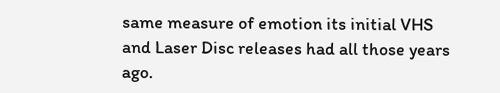same measure of emotion its initial VHS and Laser Disc releases had all those years ago.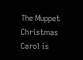The Muppet Christmas Carol is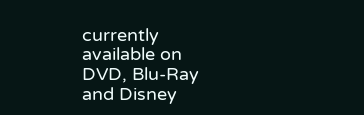currently available on DVD, Blu-Ray and Disney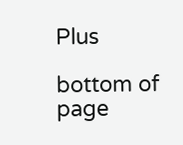Plus

bottom of page